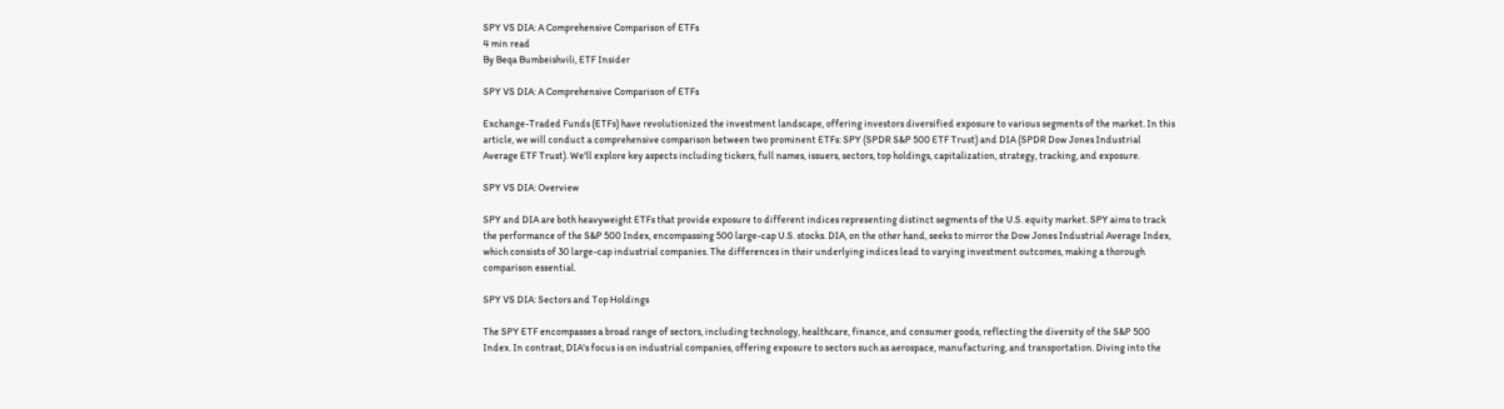SPY VS DIA: A Comprehensive Comparison of ETFs
4 min read
By Beqa Bumbeishvili, ETF Insider

SPY VS DIA: A Comprehensive Comparison of ETFs

Exchange-Traded Funds (ETFs) have revolutionized the investment landscape, offering investors diversified exposure to various segments of the market. In this article, we will conduct a comprehensive comparison between two prominent ETFs: SPY (SPDR S&P 500 ETF Trust) and DIA (SPDR Dow Jones Industrial Average ETF Trust). We'll explore key aspects including tickers, full names, issuers, sectors, top holdings, capitalization, strategy, tracking, and exposure.

SPY VS DIA: Overview

SPY and DIA are both heavyweight ETFs that provide exposure to different indices representing distinct segments of the U.S. equity market. SPY aims to track the performance of the S&P 500 Index, encompassing 500 large-cap U.S. stocks. DIA, on the other hand, seeks to mirror the Dow Jones Industrial Average Index, which consists of 30 large-cap industrial companies. The differences in their underlying indices lead to varying investment outcomes, making a thorough comparison essential.

SPY VS DIA: Sectors and Top Holdings

The SPY ETF encompasses a broad range of sectors, including technology, healthcare, finance, and consumer goods, reflecting the diversity of the S&P 500 Index. In contrast, DIA's focus is on industrial companies, offering exposure to sectors such as aerospace, manufacturing, and transportation. Diving into the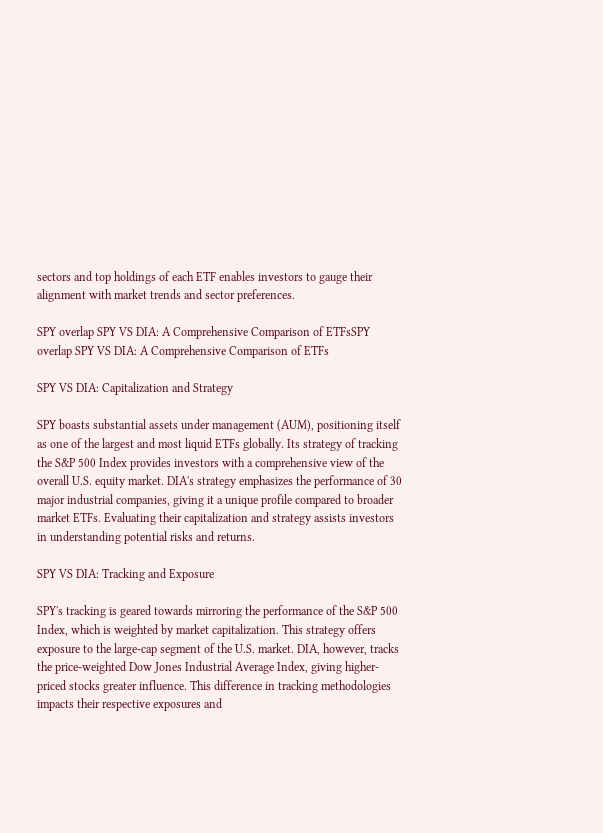sectors and top holdings of each ETF enables investors to gauge their alignment with market trends and sector preferences.

SPY overlap SPY VS DIA: A Comprehensive Comparison of ETFsSPY overlap SPY VS DIA: A Comprehensive Comparison of ETFs

SPY VS DIA: Capitalization and Strategy

SPY boasts substantial assets under management (AUM), positioning itself as one of the largest and most liquid ETFs globally. Its strategy of tracking the S&P 500 Index provides investors with a comprehensive view of the overall U.S. equity market. DIA's strategy emphasizes the performance of 30 major industrial companies, giving it a unique profile compared to broader market ETFs. Evaluating their capitalization and strategy assists investors in understanding potential risks and returns.

SPY VS DIA: Tracking and Exposure

SPY's tracking is geared towards mirroring the performance of the S&P 500 Index, which is weighted by market capitalization. This strategy offers exposure to the large-cap segment of the U.S. market. DIA, however, tracks the price-weighted Dow Jones Industrial Average Index, giving higher-priced stocks greater influence. This difference in tracking methodologies impacts their respective exposures and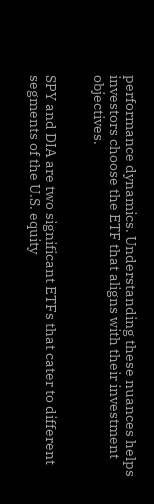performance dynamics. Understanding these nuances helps investors choose the ETF that aligns with their investment objectives.


SPY and DIA are two significant ETFs that cater to different segments of the U.S. equity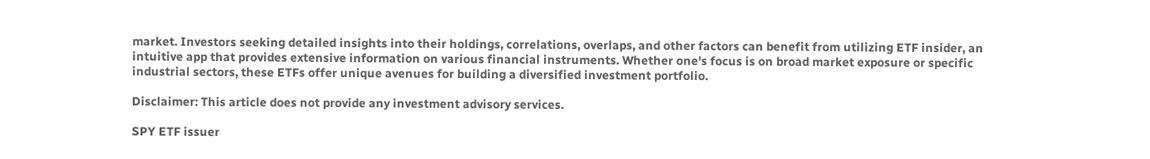market. Investors seeking detailed insights into their holdings, correlations, overlaps, and other factors can benefit from utilizing ETF insider, an intuitive app that provides extensive information on various financial instruments. Whether one's focus is on broad market exposure or specific industrial sectors, these ETFs offer unique avenues for building a diversified investment portfolio.

Disclaimer: This article does not provide any investment advisory services.

SPY ETF issuer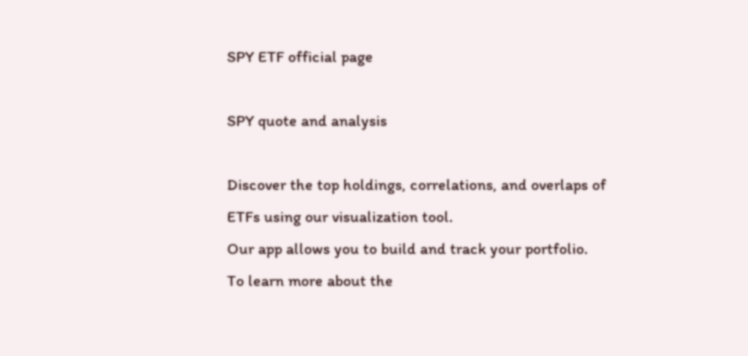SPY ETF official page

SPY quote and analysis

Discover the top holdings, correlations, and overlaps of ETFs using our visualization tool.
Our app allows you to build and track your portfolio.
To learn more about the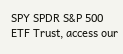SPY SPDR S&P 500 ETF Trust, access our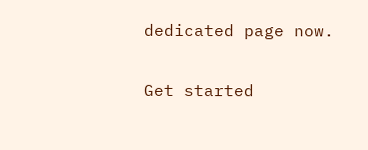dedicated page now.

Get started